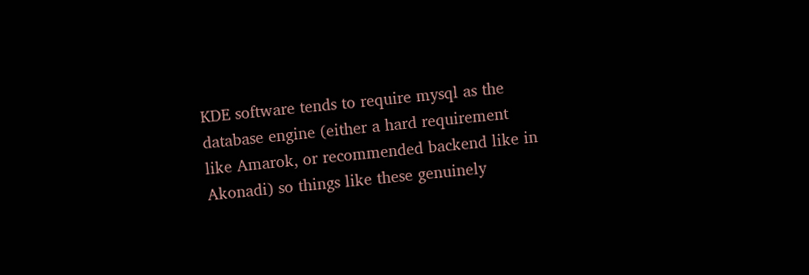KDE software tends to require mysql as the database engine (either a hard requirement like Amarok, or recommended backend like in Akonadi) so things like these genuinely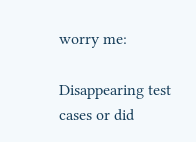worry me:

Disappearing test cases or did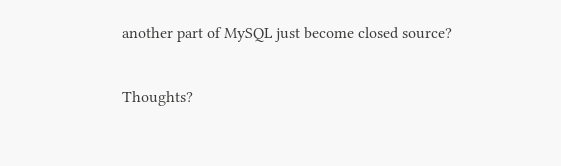another part of MySQL just become closed source?

Thoughts?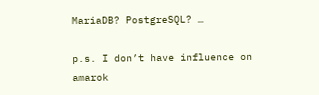MariaDB? PostgreSQL? …

p.s. I don’t have influence on amarok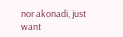nor akonadi, just want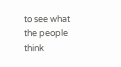to see what the people think